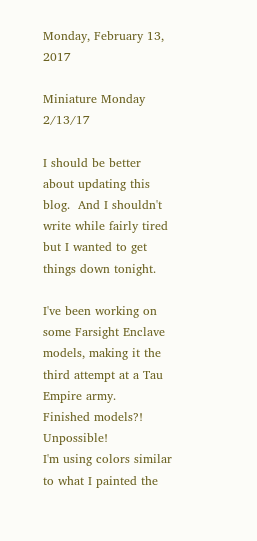Monday, February 13, 2017

Miniature Monday 2/13/17

I should be better about updating this blog.  And I shouldn't write while fairly tired but I wanted to get things down tonight.

I've been working on some Farsight Enclave models, making it the third attempt at a Tau Empire army.
Finished models?! Unpossible!
I'm using colors similar to what I painted the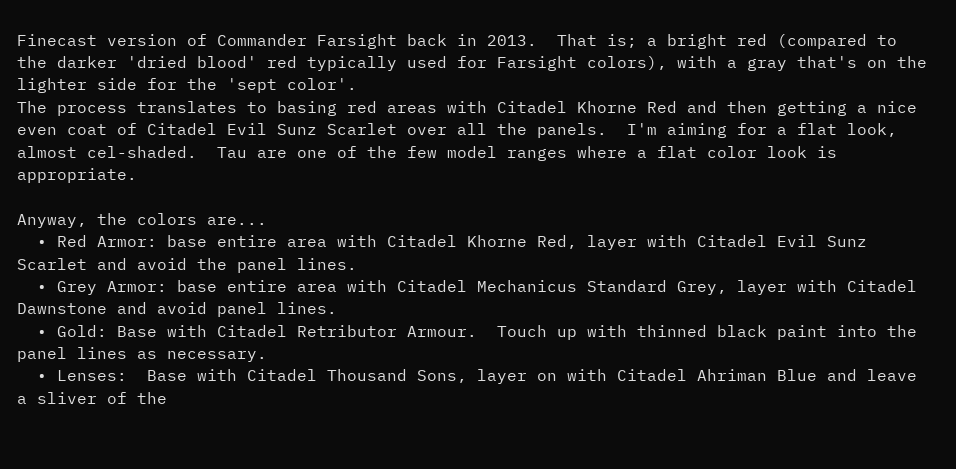Finecast version of Commander Farsight back in 2013.  That is; a bright red (compared to the darker 'dried blood' red typically used for Farsight colors), with a gray that's on the lighter side for the 'sept color'.
The process translates to basing red areas with Citadel Khorne Red and then getting a nice even coat of Citadel Evil Sunz Scarlet over all the panels.  I'm aiming for a flat look, almost cel-shaded.  Tau are one of the few model ranges where a flat color look is appropriate.

Anyway, the colors are...
  • Red Armor: base entire area with Citadel Khorne Red, layer with Citadel Evil Sunz Scarlet and avoid the panel lines.
  • Grey Armor: base entire area with Citadel Mechanicus Standard Grey, layer with Citadel Dawnstone and avoid panel lines.
  • Gold: Base with Citadel Retributor Armour.  Touch up with thinned black paint into the panel lines as necessary.
  • Lenses:  Base with Citadel Thousand Sons, layer on with Citadel Ahriman Blue and leave a sliver of the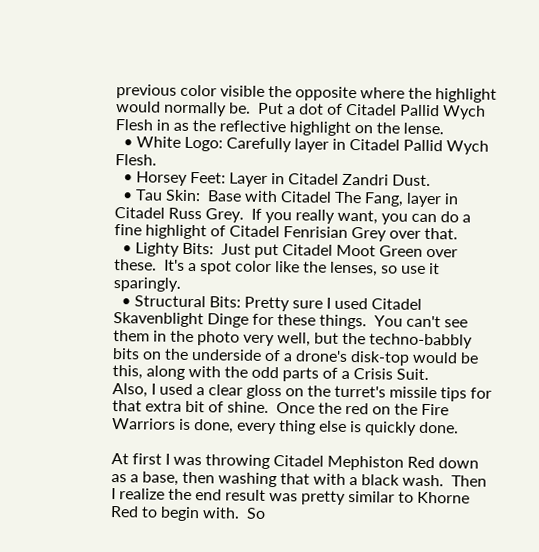previous color visible the opposite where the highlight would normally be.  Put a dot of Citadel Pallid Wych Flesh in as the reflective highlight on the lense.
  • White Logo: Carefully layer in Citadel Pallid Wych Flesh.
  • Horsey Feet: Layer in Citadel Zandri Dust.
  • Tau Skin:  Base with Citadel The Fang, layer in Citadel Russ Grey.  If you really want, you can do a fine highlight of Citadel Fenrisian Grey over that.
  • Lighty Bits:  Just put Citadel Moot Green over these.  It's a spot color like the lenses, so use it sparingly.
  • Structural Bits: Pretty sure I used Citadel Skavenblight Dinge for these things.  You can't see them in the photo very well, but the techno-babbly bits on the underside of a drone's disk-top would be this, along with the odd parts of a Crisis Suit.
Also, I used a clear gloss on the turret's missile tips for that extra bit of shine.  Once the red on the Fire Warriors is done, every thing else is quickly done.

At first I was throwing Citadel Mephiston Red down as a base, then washing that with a black wash.  Then I realize the end result was pretty similar to Khorne Red to begin with.  So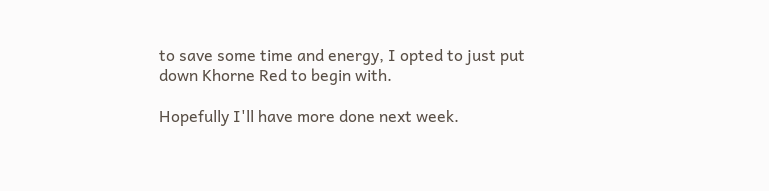to save some time and energy, I opted to just put down Khorne Red to begin with.

Hopefully I'll have more done next week.